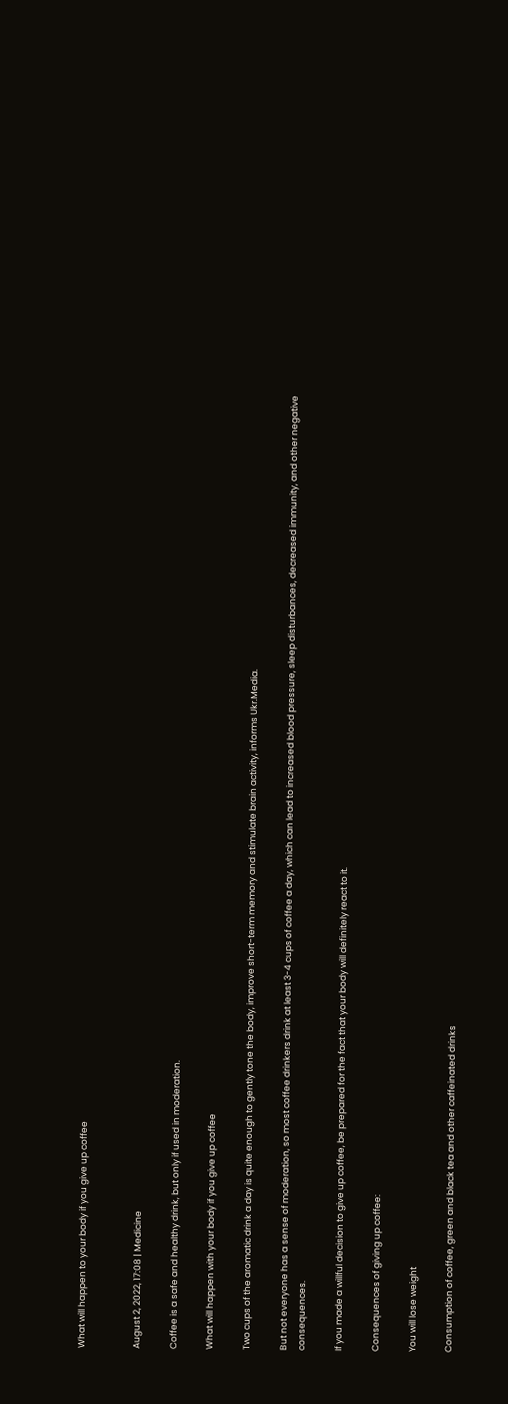What will happen to your body if you give up coffee


August 2, 2022, 17:08 | Medicine

Coffee is a safe and healthy drink, but only if used in moderation.

What will happen with your body if you give up coffee

Two cups of the aromatic drink a day is quite enough to gently tone the body, improve short-term memory and stimulate brain activity, informs Ukr.Media.

But not everyone has a sense of moderation, so most coffee drinkers drink at least 3-4 cups of coffee a day, which can lead to increased blood pressure, sleep disturbances, decreased immunity, and other negative consequences.

If you made a willful decision to give up coffee, be prepared for the fact that your body will definitely react to it.

Consequences of giving up coffee:

You will lose weight

Consumption of coffee, green and black tea and other caffeinated drinks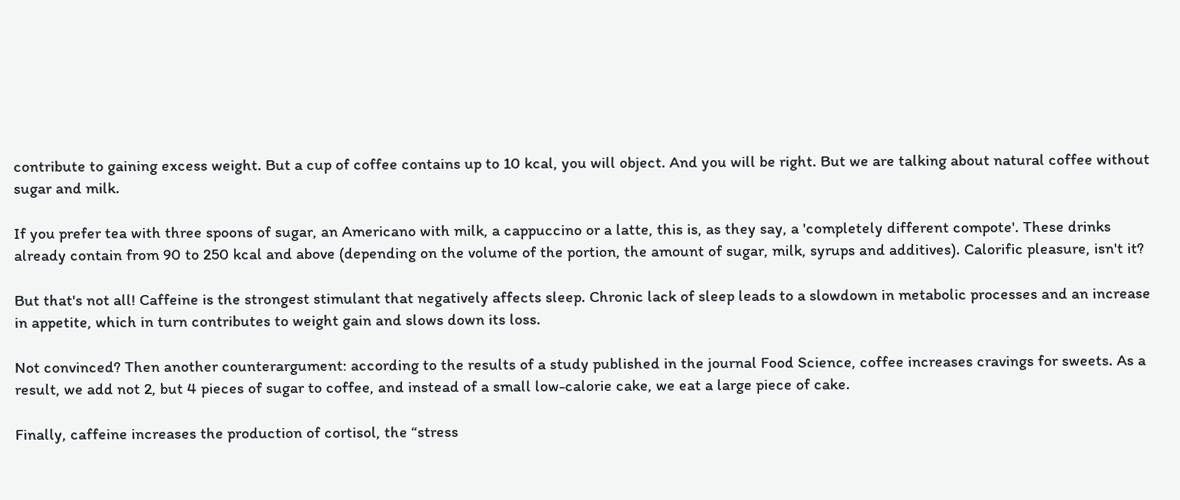contribute to gaining excess weight. But a cup of coffee contains up to 10 kcal, you will object. And you will be right. But we are talking about natural coffee without sugar and milk.

If you prefer tea with three spoons of sugar, an Americano with milk, a cappuccino or a latte, this is, as they say, a 'completely different compote'. These drinks already contain from 90 to 250 kcal and above (depending on the volume of the portion, the amount of sugar, milk, syrups and additives). Calorific pleasure, isn't it?

But that's not all! Caffeine is the strongest stimulant that negatively affects sleep. Chronic lack of sleep leads to a slowdown in metabolic processes and an increase in appetite, which in turn contributes to weight gain and slows down its loss.

Not convinced? Then another counterargument: according to the results of a study published in the journal Food Science, coffee increases cravings for sweets. As a result, we add not 2, but 4 pieces of sugar to coffee, and instead of a small low-calorie cake, we eat a large piece of cake.

Finally, caffeine increases the production of cortisol, the “stress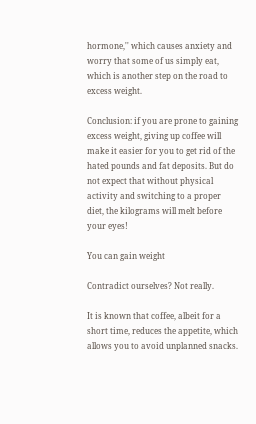hormone,'' which causes anxiety and worry that some of us simply eat, which is another step on the road to excess weight.

Conclusion: if you are prone to gaining excess weight, giving up coffee will make it easier for you to get rid of the hated pounds and fat deposits. But do not expect that without physical activity and switching to a proper diet, the kilograms will melt before your eyes!

You can gain weight

Contradict ourselves? Not really.

It is known that coffee, albeit for a short time, reduces the appetite, which allows you to avoid unplanned snacks.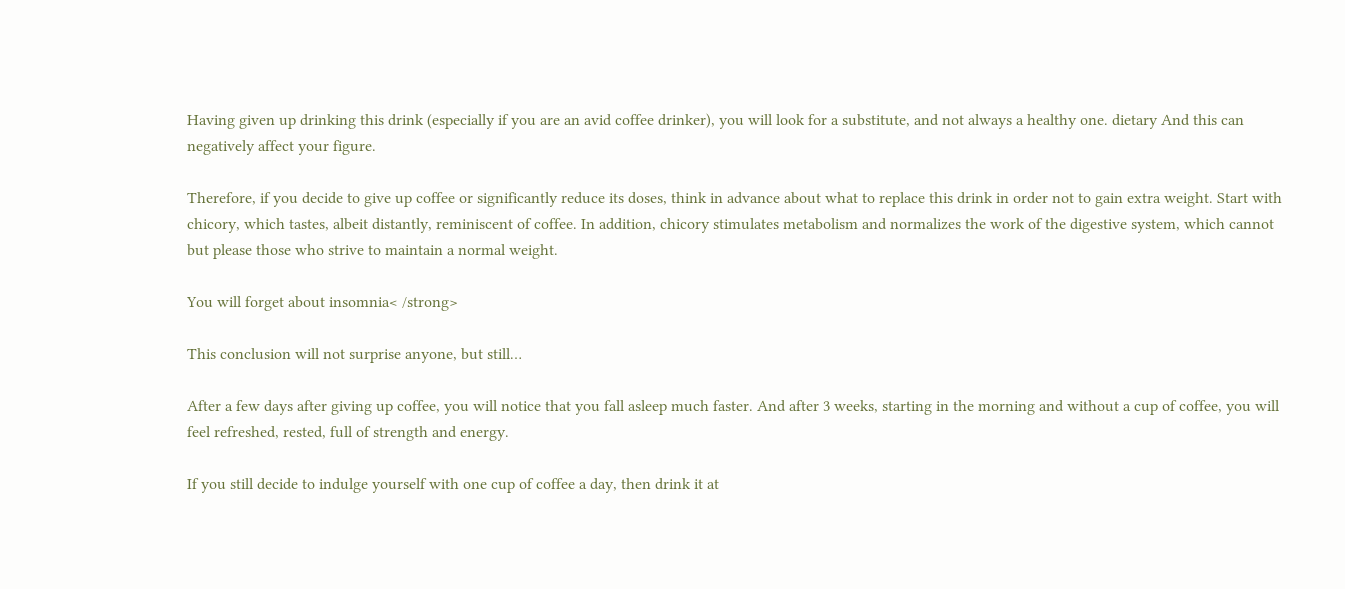Having given up drinking this drink (especially if you are an avid coffee drinker), you will look for a substitute, and not always a healthy one. dietary And this can negatively affect your figure.

Therefore, if you decide to give up coffee or significantly reduce its doses, think in advance about what to replace this drink in order not to gain extra weight. Start with chicory, which tastes, albeit distantly, reminiscent of coffee. In addition, chicory stimulates metabolism and normalizes the work of the digestive system, which cannot but please those who strive to maintain a normal weight.

You will forget about insomnia< /strong>

This conclusion will not surprise anyone, but still…

After a few days after giving up coffee, you will notice that you fall asleep much faster. And after 3 weeks, starting in the morning and without a cup of coffee, you will feel refreshed, rested, full of strength and energy.

If you still decide to indulge yourself with one cup of coffee a day, then drink it at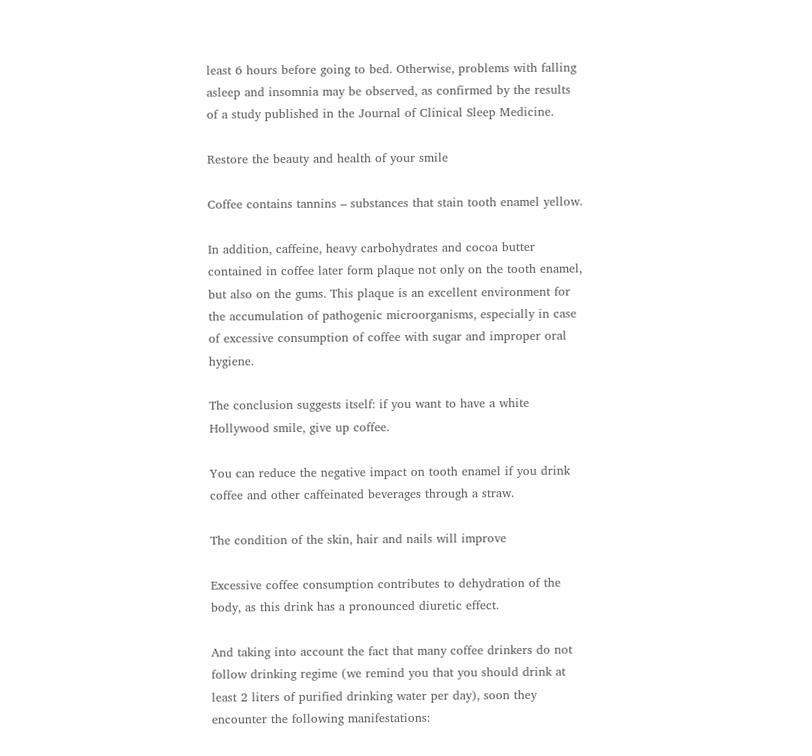least 6 hours before going to bed. Otherwise, problems with falling asleep and insomnia may be observed, as confirmed by the results of a study published in the Journal of Clinical Sleep Medicine.

Restore the beauty and health of your smile

Coffee contains tannins – substances that stain tooth enamel yellow.

In addition, caffeine, heavy carbohydrates and cocoa butter contained in coffee later form plaque not only on the tooth enamel, but also on the gums. This plaque is an excellent environment for the accumulation of pathogenic microorganisms, especially in case of excessive consumption of coffee with sugar and improper oral hygiene.

The conclusion suggests itself: if you want to have a white Hollywood smile, give up coffee.

You can reduce the negative impact on tooth enamel if you drink coffee and other caffeinated beverages through a straw.

The condition of the skin, hair and nails will improve

Excessive coffee consumption contributes to dehydration of the body, as this drink has a pronounced diuretic effect.

And taking into account the fact that many coffee drinkers do not follow drinking regime (we remind you that you should drink at least 2 liters of purified drinking water per day), soon they encounter the following manifestations: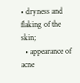• dryness and flaking of the skin;
  • appearance of acne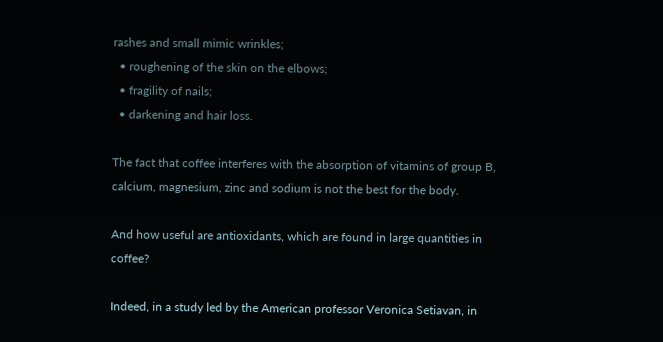rashes and small mimic wrinkles;
  • roughening of the skin on the elbows;
  • fragility of nails;
  • darkening and hair loss.

The fact that coffee interferes with the absorption of vitamins of group B, calcium, magnesium, zinc and sodium is not the best for the body.

And how useful are antioxidants, which are found in large quantities in coffee?

Indeed, in a study led by the American professor Veronica Setiavan, in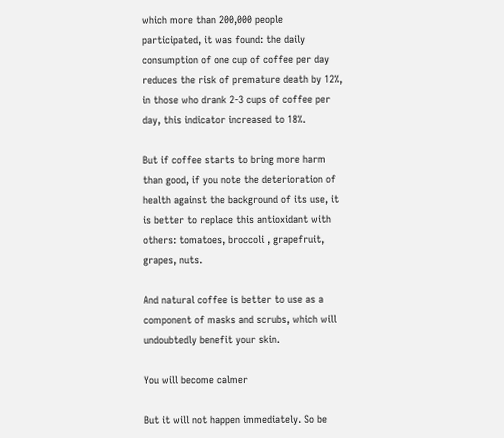which more than 200,000 people participated, it was found: the daily consumption of one cup of coffee per day reduces the risk of premature death by 12%, in those who drank 2-3 cups of coffee per day, this indicator increased to 18%.

But if coffee starts to bring more harm than good, if you note the deterioration of health against the background of its use, it is better to replace this antioxidant with others: tomatoes, broccoli , grapefruit, grapes, nuts.

And natural coffee is better to use as a component of masks and scrubs, which will undoubtedly benefit your skin.

You will become calmer

But it will not happen immediately. So be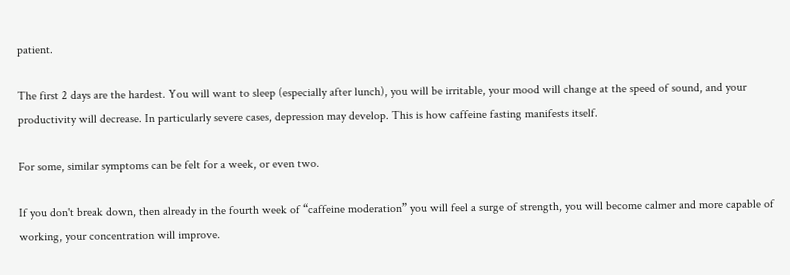patient.

The first 2 days are the hardest. You will want to sleep (especially after lunch), you will be irritable, your mood will change at the speed of sound, and your productivity will decrease. In particularly severe cases, depression may develop. This is how caffeine fasting manifests itself.

For some, similar symptoms can be felt for a week, or even two.

If you don't break down, then already in the fourth week of “caffeine moderation” you will feel a surge of strength, you will become calmer and more capable of working, your concentration will improve.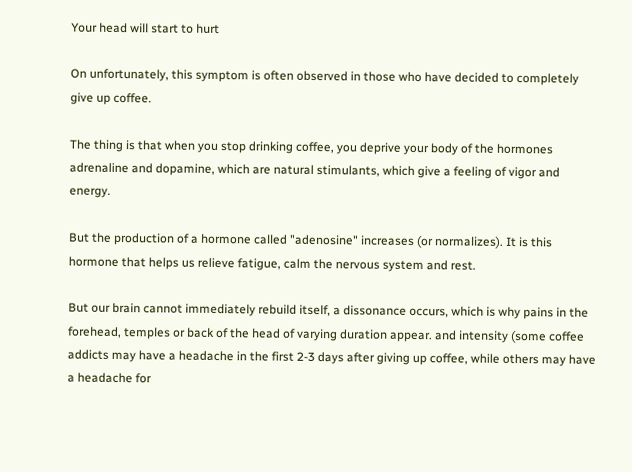Your head will start to hurt

On unfortunately, this symptom is often observed in those who have decided to completely give up coffee.

The thing is that when you stop drinking coffee, you deprive your body of the hormones adrenaline and dopamine, which are natural stimulants, which give a feeling of vigor and energy.

But the production of a hormone called "adenosine" increases (or normalizes). It is this hormone that helps us relieve fatigue, calm the nervous system and rest.

But our brain cannot immediately rebuild itself, a dissonance occurs, which is why pains in the forehead, temples or back of the head of varying duration appear. and intensity (some coffee addicts may have a headache in the first 2-3 days after giving up coffee, while others may have a headache for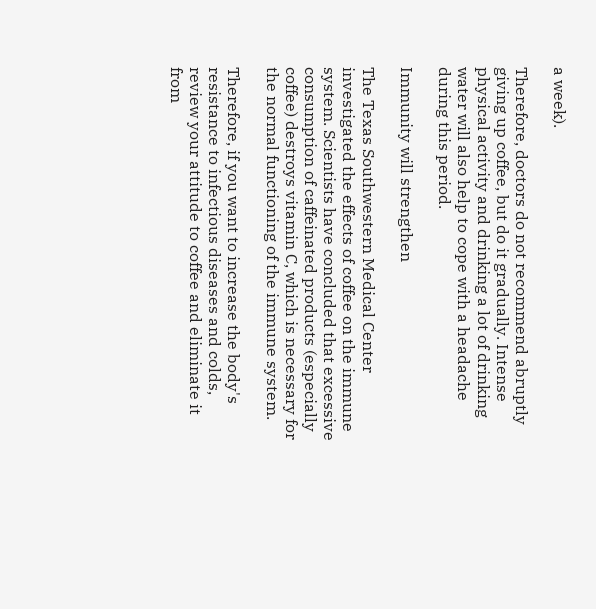a week).

Therefore, doctors do not recommend abruptly giving up coffee, but do it gradually. Intense physical activity and drinking a lot of drinking water will also help to cope with a headache during this period.

Immunity will strengthen

The Texas Southwestern Medical Center investigated the effects of coffee on the immune system. Scientists have concluded that excessive consumption of caffeinated products (especially coffee) destroys vitamin C, which is necessary for the normal functioning of the immune system.

Therefore, if you want to increase the body's resistance to infectious diseases and colds, review your attitude to coffee and eliminate it from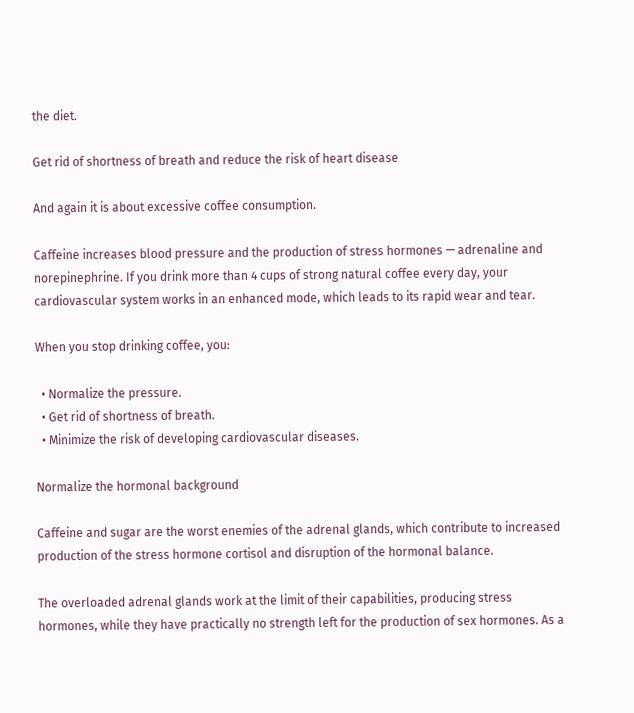the diet.

Get rid of shortness of breath and reduce the risk of heart disease

And again it is about excessive coffee consumption.

Caffeine increases blood pressure and the production of stress hormones — adrenaline and norepinephrine. If you drink more than 4 cups of strong natural coffee every day, your cardiovascular system works in an enhanced mode, which leads to its rapid wear and tear.

When you stop drinking coffee, you:

  • Normalize the pressure.
  • Get rid of shortness of breath.
  • Minimize the risk of developing cardiovascular diseases.

Normalize the hormonal background

Caffeine and sugar are the worst enemies of the adrenal glands, which contribute to increased production of the stress hormone cortisol and disruption of the hormonal balance.

The overloaded adrenal glands work at the limit of their capabilities, producing stress hormones, while they have practically no strength left for the production of sex hormones. As a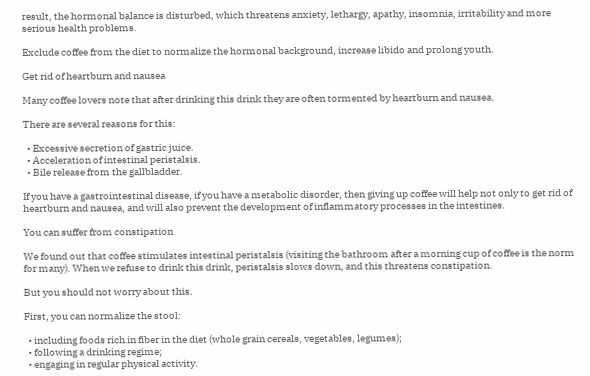result, the hormonal balance is disturbed, which threatens anxiety, lethargy, apathy, insomnia, irritability and more serious health problems.

Exclude coffee from the diet to normalize the hormonal background, increase libido and prolong youth.

Get rid of heartburn and nausea

Many coffee lovers note that after drinking this drink they are often tormented by heartburn and nausea.

There are several reasons for this:

  • Excessive secretion of gastric juice.
  • Acceleration of intestinal peristalsis.
  • Bile release from the gallbladder.

If you have a gastrointestinal disease, if you have a metabolic disorder, then giving up coffee will help not only to get rid of heartburn and nausea, and will also prevent the development of inflammatory processes in the intestines.

You can suffer from constipation

We found out that coffee stimulates intestinal peristalsis (visiting the bathroom after a morning cup of coffee is the norm for many). When we refuse to drink this drink, peristalsis slows down, and this threatens constipation.

But you should not worry about this.

First, you can normalize the stool:

  • including foods rich in fiber in the diet (whole grain cereals, vegetables, legumes);
  • following a drinking regime;
  • engaging in regular physical activity.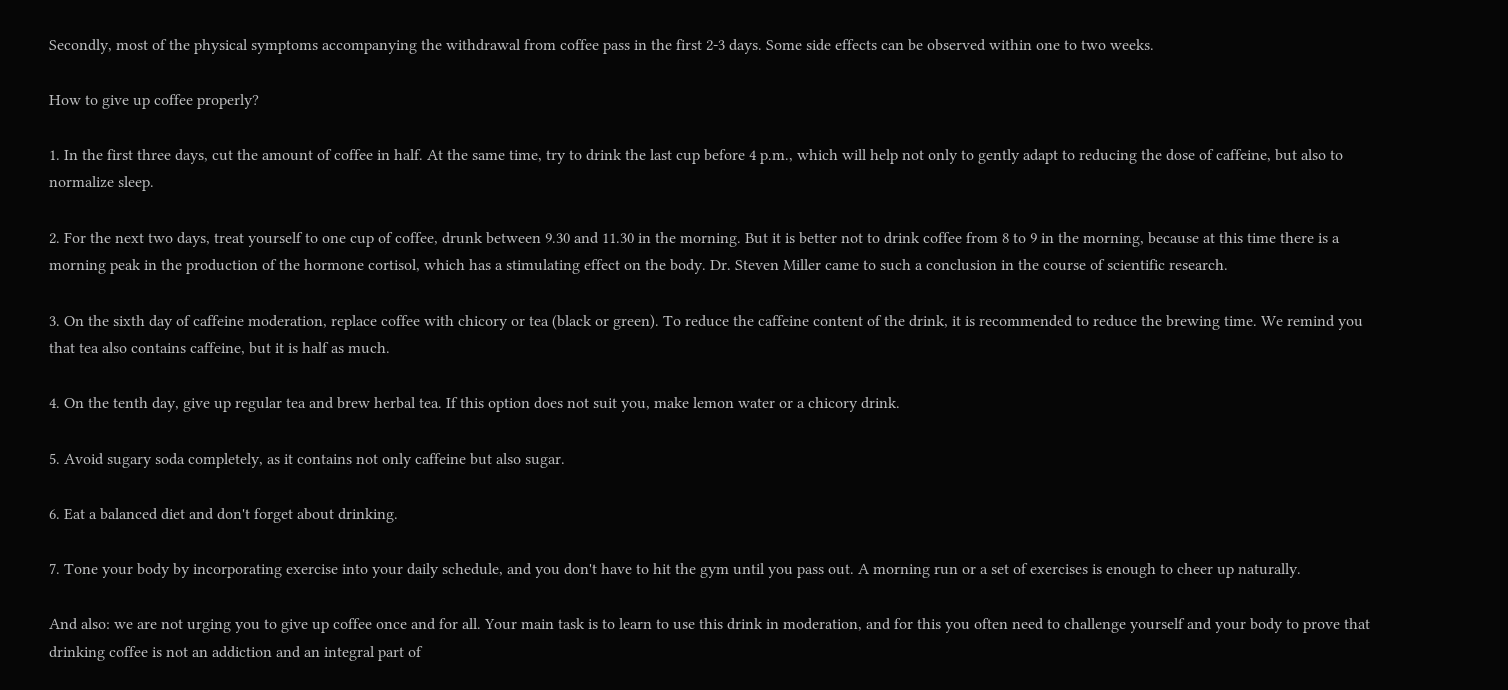Secondly, most of the physical symptoms accompanying the withdrawal from coffee pass in the first 2-3 days. Some side effects can be observed within one to two weeks.

How to give up coffee properly?

1. In the first three days, cut the amount of coffee in half. At the same time, try to drink the last cup before 4 p.m., which will help not only to gently adapt to reducing the dose of caffeine, but also to normalize sleep.

2. For the next two days, treat yourself to one cup of coffee, drunk between 9.30 and 11.30 in the morning. But it is better not to drink coffee from 8 to 9 in the morning, because at this time there is a morning peak in the production of the hormone cortisol, which has a stimulating effect on the body. Dr. Steven Miller came to such a conclusion in the course of scientific research.

3. On the sixth day of caffeine moderation, replace coffee with chicory or tea (black or green). To reduce the caffeine content of the drink, it is recommended to reduce the brewing time. We remind you that tea also contains caffeine, but it is half as much.

4. On the tenth day, give up regular tea and brew herbal tea. If this option does not suit you, make lemon water or a chicory drink.

5. Avoid sugary soda completely, as it contains not only caffeine but also sugar.

6. Eat a balanced diet and don't forget about drinking.

7. Tone your body by incorporating exercise into your daily schedule, and you don't have to hit the gym until you pass out. A morning run or a set of exercises is enough to cheer up naturally.

And also: we are not urging you to give up coffee once and for all. Your main task is to learn to use this drink in moderation, and for this you often need to challenge yourself and your body to prove that drinking coffee is not an addiction and an integral part of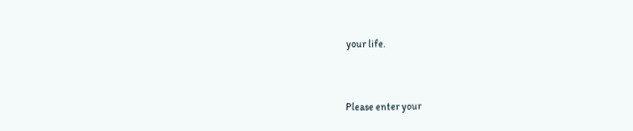your life.


Please enter your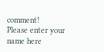comment!
Please enter your name here